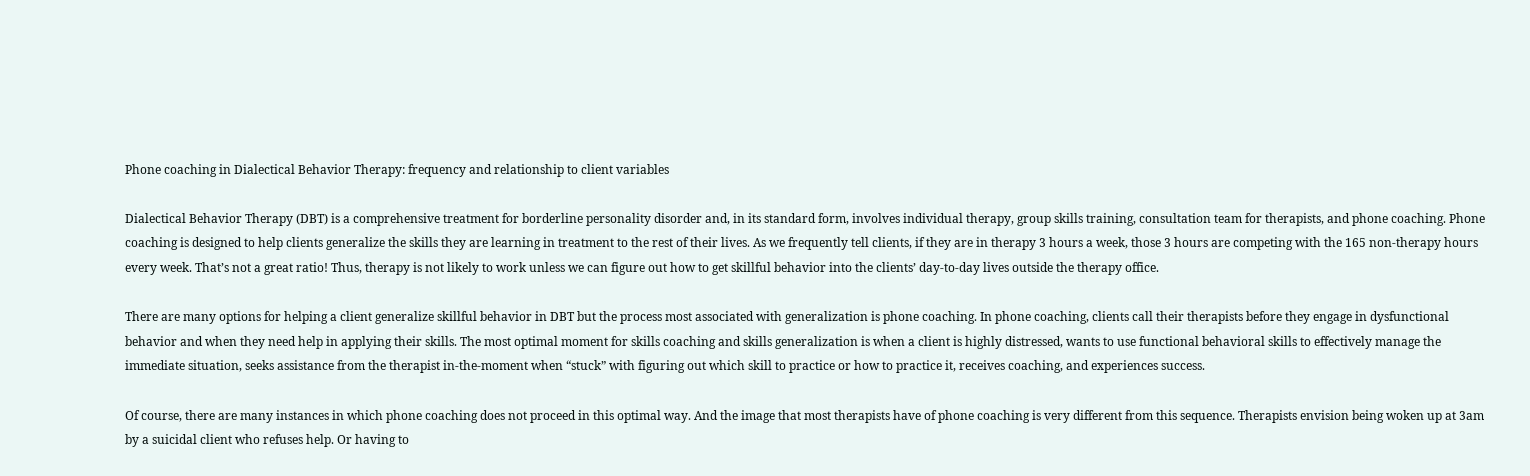Phone coaching in Dialectical Behavior Therapy: frequency and relationship to client variables

Dialectical Behavior Therapy (DBT) is a comprehensive treatment for borderline personality disorder and, in its standard form, involves individual therapy, group skills training, consultation team for therapists, and phone coaching. Phone coaching is designed to help clients generalize the skills they are learning in treatment to the rest of their lives. As we frequently tell clients, if they are in therapy 3 hours a week, those 3 hours are competing with the 165 non-therapy hours every week. That’s not a great ratio! Thus, therapy is not likely to work unless we can figure out how to get skillful behavior into the clients’ day-to-day lives outside the therapy office.

There are many options for helping a client generalize skillful behavior in DBT but the process most associated with generalization is phone coaching. In phone coaching, clients call their therapists before they engage in dysfunctional behavior and when they need help in applying their skills. The most optimal moment for skills coaching and skills generalization is when a client is highly distressed, wants to use functional behavioral skills to effectively manage the immediate situation, seeks assistance from the therapist in-the-moment when “stuck” with figuring out which skill to practice or how to practice it, receives coaching, and experiences success.

Of course, there are many instances in which phone coaching does not proceed in this optimal way. And the image that most therapists have of phone coaching is very different from this sequence. Therapists envision being woken up at 3am by a suicidal client who refuses help. Or having to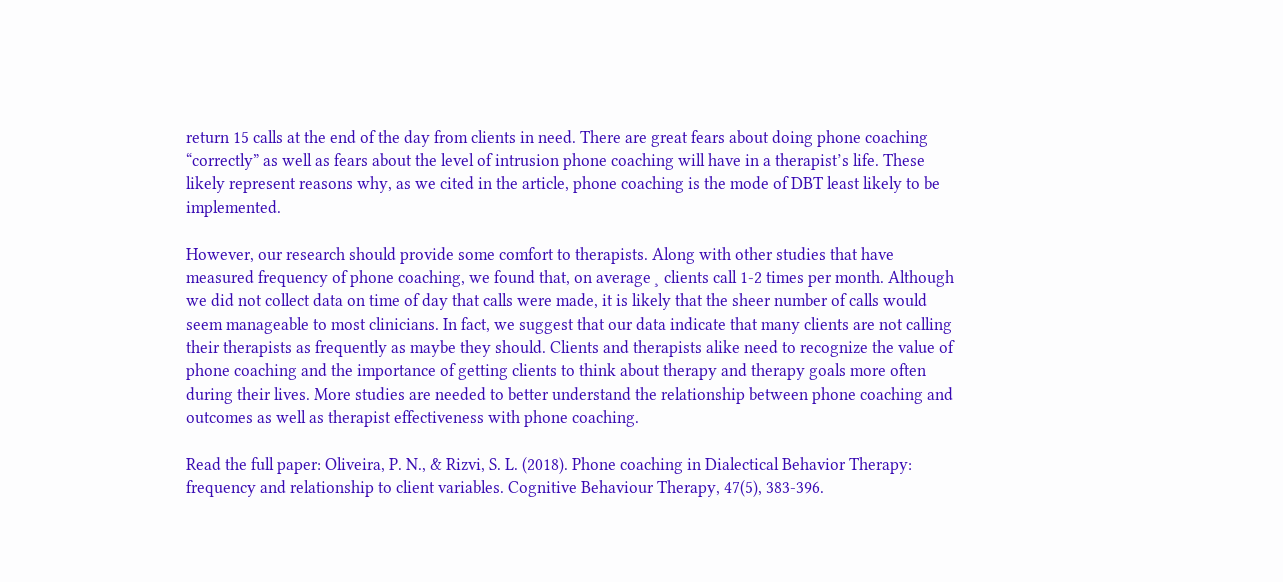return 15 calls at the end of the day from clients in need. There are great fears about doing phone coaching “correctly” as well as fears about the level of intrusion phone coaching will have in a therapist’s life. These likely represent reasons why, as we cited in the article, phone coaching is the mode of DBT least likely to be implemented.

However, our research should provide some comfort to therapists. Along with other studies that have measured frequency of phone coaching, we found that, on average¸ clients call 1-2 times per month. Although we did not collect data on time of day that calls were made, it is likely that the sheer number of calls would seem manageable to most clinicians. In fact, we suggest that our data indicate that many clients are not calling their therapists as frequently as maybe they should. Clients and therapists alike need to recognize the value of phone coaching and the importance of getting clients to think about therapy and therapy goals more often during their lives. More studies are needed to better understand the relationship between phone coaching and outcomes as well as therapist effectiveness with phone coaching.

Read the full paper: Oliveira, P. N., & Rizvi, S. L. (2018). Phone coaching in Dialectical Behavior Therapy: frequency and relationship to client variables. Cognitive Behaviour Therapy, 47(5), 383-396.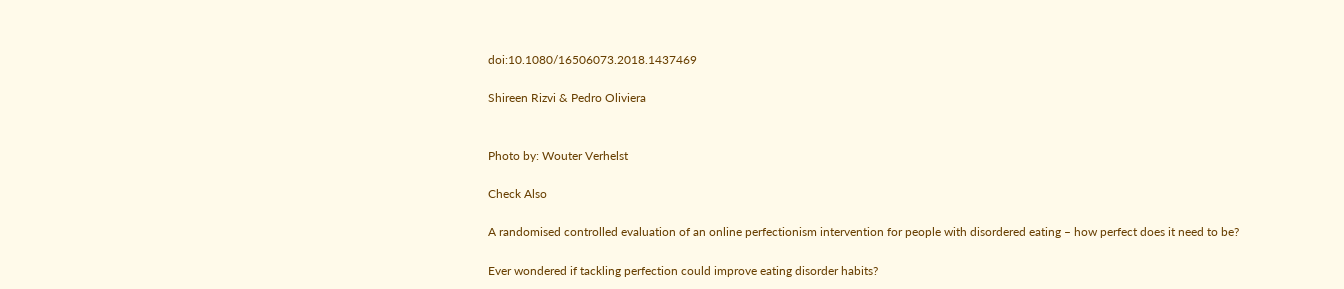doi:10.1080/16506073.2018.1437469

Shireen Rizvi & Pedro Oliviera


Photo by: Wouter Verhelst

Check Also

A randomised controlled evaluation of an online perfectionism intervention for people with disordered eating – how perfect does it need to be?

Ever wondered if tackling perfection could improve eating disorder habits?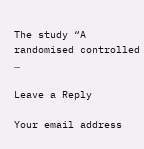The study “A randomised controlled …

Leave a Reply

Your email address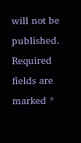will not be published. Required fields are marked *